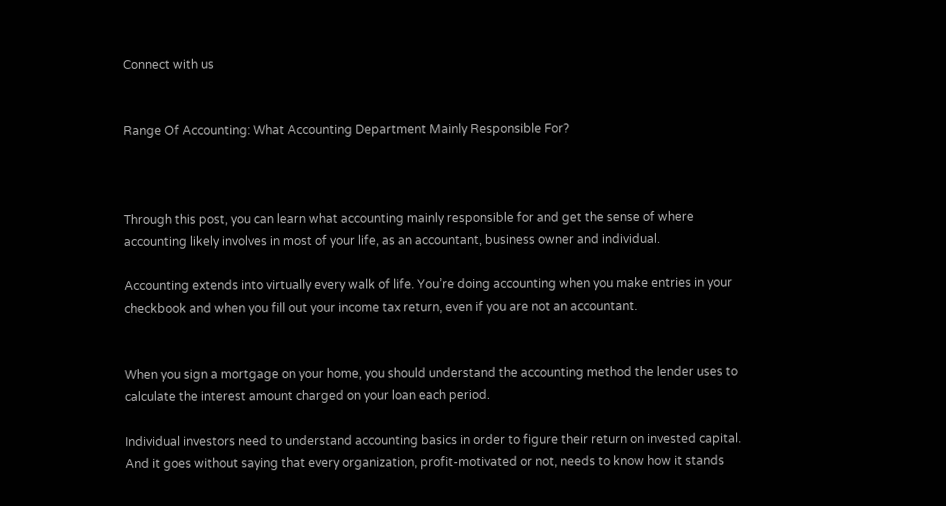Connect with us


Range Of Accounting: What Accounting Department Mainly Responsible For?



Through this post, you can learn what accounting mainly responsible for and get the sense of where accounting likely involves in most of your life, as an accountant, business owner and individual.

Accounting extends into virtually every walk of life. You’re doing accounting when you make entries in your checkbook and when you fill out your income tax return, even if you are not an accountant.


When you sign a mortgage on your home, you should understand the accounting method the lender uses to calculate the interest amount charged on your loan each period.

Individual investors need to understand accounting basics in order to figure their return on invested capital. And it goes without saying that every organization, profit-motivated or not, needs to know how it stands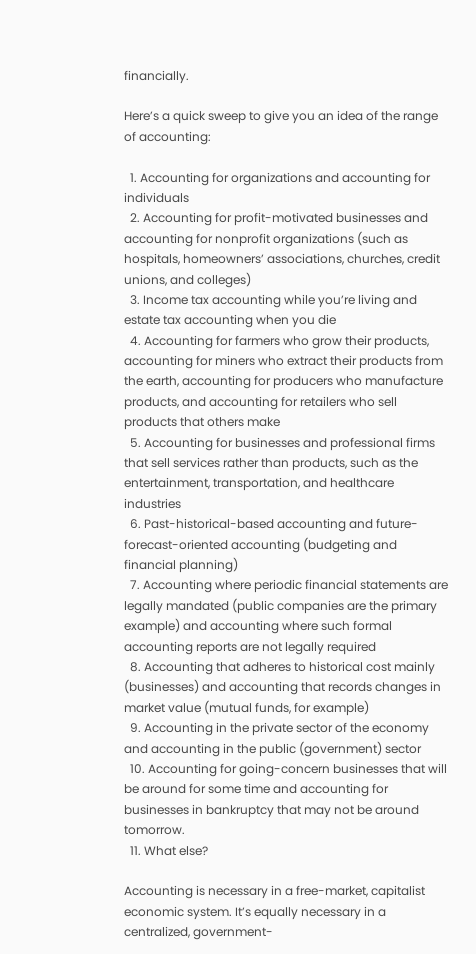financially.

Here’s a quick sweep to give you an idea of the range of accounting:

  1. Accounting for organizations and accounting for individuals
  2. Accounting for profit-motivated businesses and accounting for nonprofit organizations (such as hospitals, homeowners’ associations, churches, credit unions, and colleges)
  3. Income tax accounting while you’re living and estate tax accounting when you die
  4. Accounting for farmers who grow their products, accounting for miners who extract their products from the earth, accounting for producers who manufacture products, and accounting for retailers who sell products that others make
  5. Accounting for businesses and professional firms that sell services rather than products, such as the entertainment, transportation, and healthcare industries
  6. Past-historical-based accounting and future-forecast-oriented accounting (budgeting and financial planning)
  7. Accounting where periodic financial statements are legally mandated (public companies are the primary example) and accounting where such formal accounting reports are not legally required
  8. Accounting that adheres to historical cost mainly (businesses) and accounting that records changes in market value (mutual funds, for example)
  9. Accounting in the private sector of the economy and accounting in the public (government) sector
  10. Accounting for going-concern businesses that will be around for some time and accounting for businesses in bankruptcy that may not be around tomorrow.
  11. What else?

Accounting is necessary in a free-market, capitalist economic system. It’s equally necessary in a centralized, government-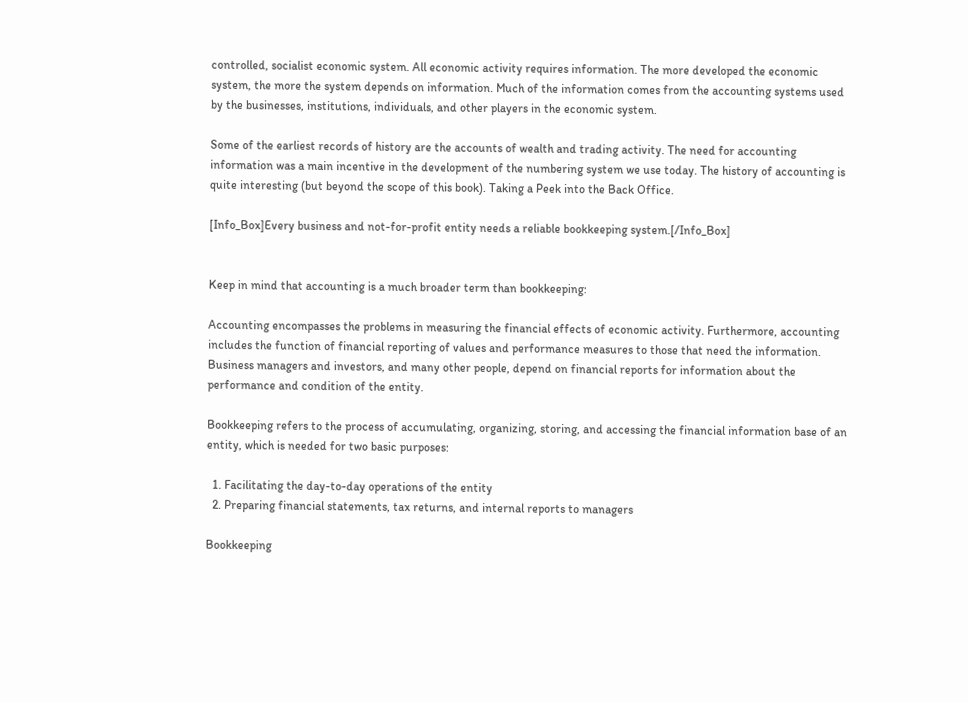controlled, socialist economic system. All economic activity requires information. The more developed the economic system, the more the system depends on information. Much of the information comes from the accounting systems used by the businesses, institutions, individuals, and other players in the economic system.

Some of the earliest records of history are the accounts of wealth and trading activity. The need for accounting information was a main incentive in the development of the numbering system we use today. The history of accounting is quite interesting (but beyond the scope of this book). Taking a Peek into the Back Office.

[Info_Box]Every business and not-for-profit entity needs a reliable bookkeeping system.[/Info_Box]


Keep in mind that accounting is a much broader term than bookkeeping:

Accounting encompasses the problems in measuring the financial effects of economic activity. Furthermore, accounting includes the function of financial reporting of values and performance measures to those that need the information. Business managers and investors, and many other people, depend on financial reports for information about the performance and condition of the entity.

Bookkeeping refers to the process of accumulating, organizing, storing, and accessing the financial information base of an entity, which is needed for two basic purposes:

  1. Facilitating the day-to-day operations of the entity
  2. Preparing financial statements, tax returns, and internal reports to managers

Bookkeeping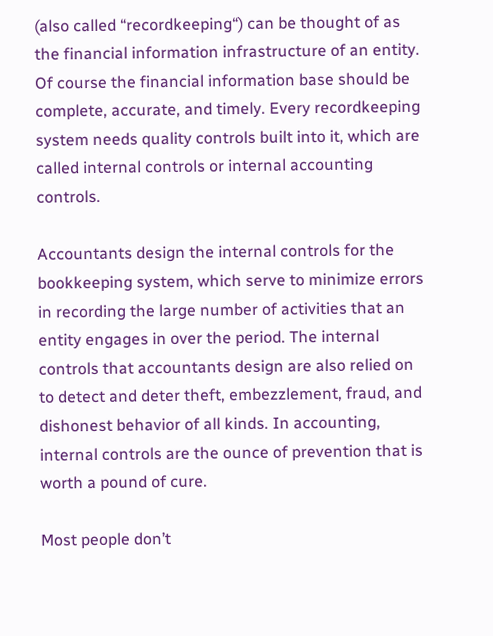(also called “recordkeeping“) can be thought of as the financial information infrastructure of an entity. Of course the financial information base should be complete, accurate, and timely. Every recordkeeping system needs quality controls built into it, which are called internal controls or internal accounting controls.

Accountants design the internal controls for the bookkeeping system, which serve to minimize errors in recording the large number of activities that an entity engages in over the period. The internal controls that accountants design are also relied on to detect and deter theft, embezzlement, fraud, and dishonest behavior of all kinds. In accounting, internal controls are the ounce of prevention that is worth a pound of cure.

Most people don’t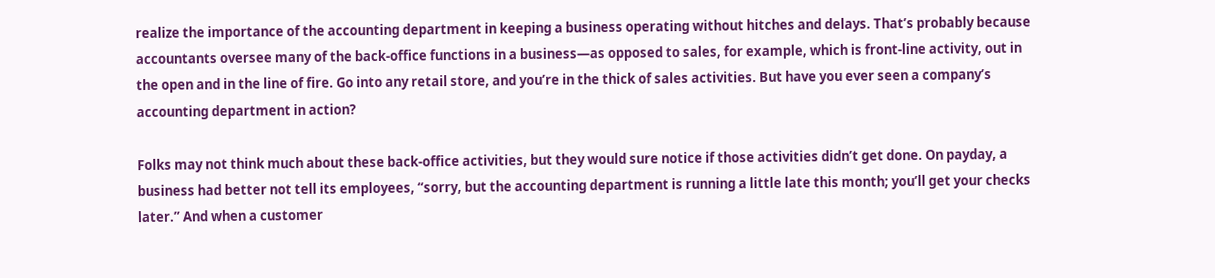realize the importance of the accounting department in keeping a business operating without hitches and delays. That’s probably because accountants oversee many of the back-office functions in a business—as opposed to sales, for example, which is front-line activity, out in the open and in the line of fire. Go into any retail store, and you’re in the thick of sales activities. But have you ever seen a company’s accounting department in action?

Folks may not think much about these back-office activities, but they would sure notice if those activities didn’t get done. On payday, a business had better not tell its employees, “sorry, but the accounting department is running a little late this month; you’ll get your checks later.” And when a customer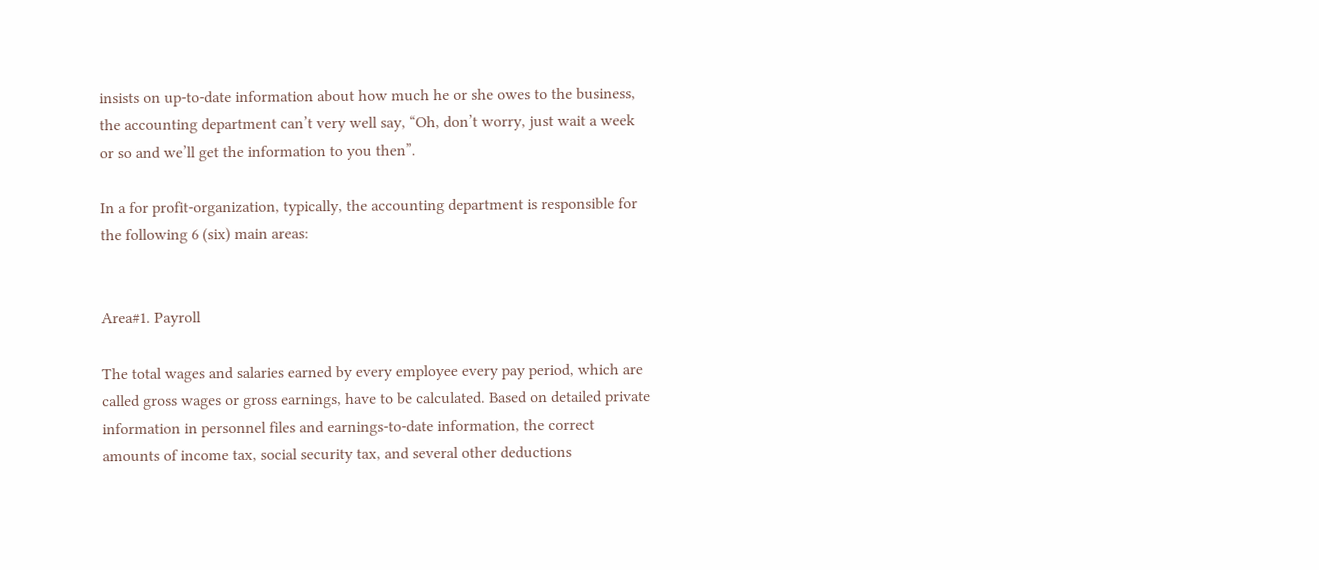insists on up-to-date information about how much he or she owes to the business, the accounting department can’t very well say, “Oh, don’t worry, just wait a week or so and we’ll get the information to you then”.

In a for profit-organization, typically, the accounting department is responsible for the following 6 (six) main areas:


Area#1. Payroll

The total wages and salaries earned by every employee every pay period, which are called gross wages or gross earnings, have to be calculated. Based on detailed private information in personnel files and earnings-to-date information, the correct amounts of income tax, social security tax, and several other deductions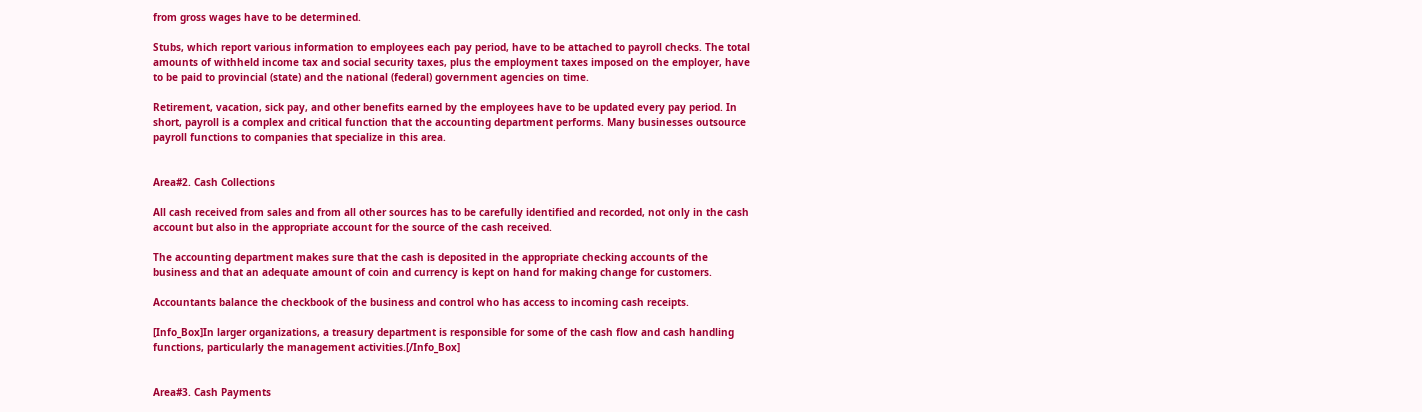from gross wages have to be determined.

Stubs, which report various information to employees each pay period, have to be attached to payroll checks. The total amounts of withheld income tax and social security taxes, plus the employment taxes imposed on the employer, have to be paid to provincial (state) and the national (federal) government agencies on time.

Retirement, vacation, sick pay, and other benefits earned by the employees have to be updated every pay period. In short, payroll is a complex and critical function that the accounting department performs. Many businesses outsource payroll functions to companies that specialize in this area.


Area#2. Cash Collections

All cash received from sales and from all other sources has to be carefully identified and recorded, not only in the cash account but also in the appropriate account for the source of the cash received.

The accounting department makes sure that the cash is deposited in the appropriate checking accounts of the business and that an adequate amount of coin and currency is kept on hand for making change for customers.

Accountants balance the checkbook of the business and control who has access to incoming cash receipts.

[Info_Box]In larger organizations, a treasury department is responsible for some of the cash flow and cash handling functions, particularly the management activities.[/Info_Box]


Area#3. Cash Payments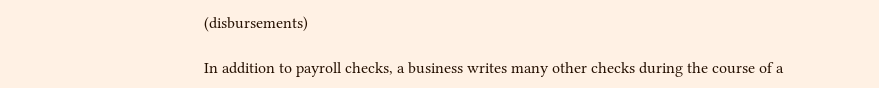(disbursements)

In addition to payroll checks, a business writes many other checks during the course of a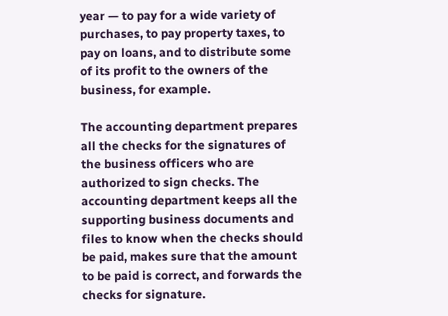year — to pay for a wide variety of purchases, to pay property taxes, to pay on loans, and to distribute some of its profit to the owners of the business, for example.

The accounting department prepares all the checks for the signatures of the business officers who are authorized to sign checks. The accounting department keeps all the supporting business documents and files to know when the checks should be paid, makes sure that the amount to be paid is correct, and forwards the checks for signature.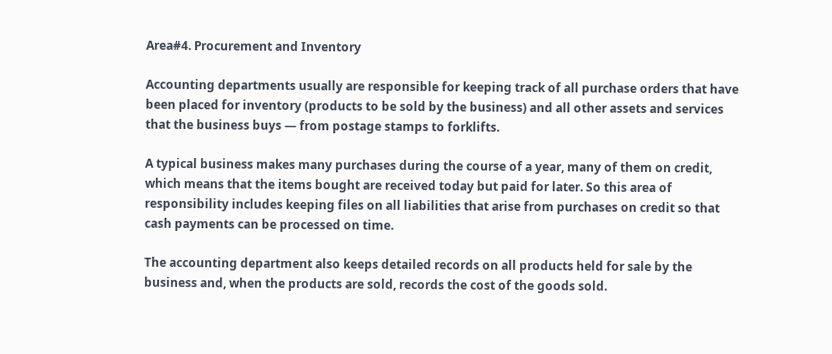Area#4. Procurement and Inventory

Accounting departments usually are responsible for keeping track of all purchase orders that have been placed for inventory (products to be sold by the business) and all other assets and services that the business buys — from postage stamps to forklifts.

A typical business makes many purchases during the course of a year, many of them on credit, which means that the items bought are received today but paid for later. So this area of responsibility includes keeping files on all liabilities that arise from purchases on credit so that cash payments can be processed on time.

The accounting department also keeps detailed records on all products held for sale by the business and, when the products are sold, records the cost of the goods sold.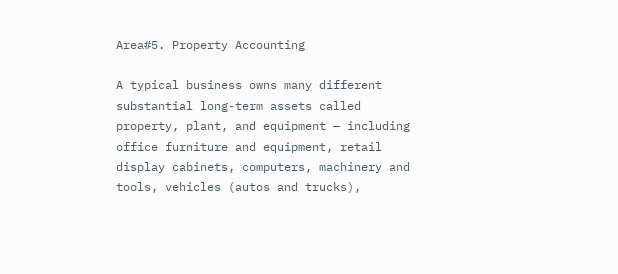Area#5. Property Accounting

A typical business owns many different substantial long-term assets called property, plant, and equipment — including office furniture and equipment, retail display cabinets, computers, machinery and tools, vehicles (autos and trucks),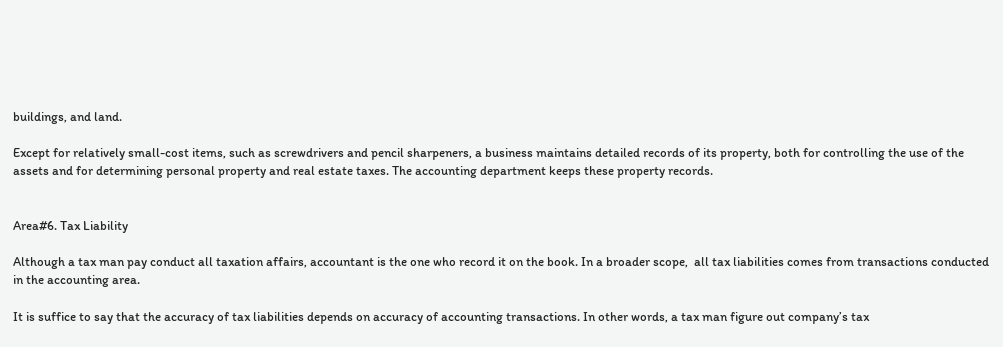buildings, and land.

Except for relatively small-cost items, such as screwdrivers and pencil sharpeners, a business maintains detailed records of its property, both for controlling the use of the assets and for determining personal property and real estate taxes. The accounting department keeps these property records.


Area#6. Tax Liability

Although a tax man pay conduct all taxation affairs, accountant is the one who record it on the book. In a broader scope,  all tax liabilities comes from transactions conducted in the accounting area.

It is suffice to say that the accuracy of tax liabilities depends on accuracy of accounting transactions. In other words, a tax man figure out company’s tax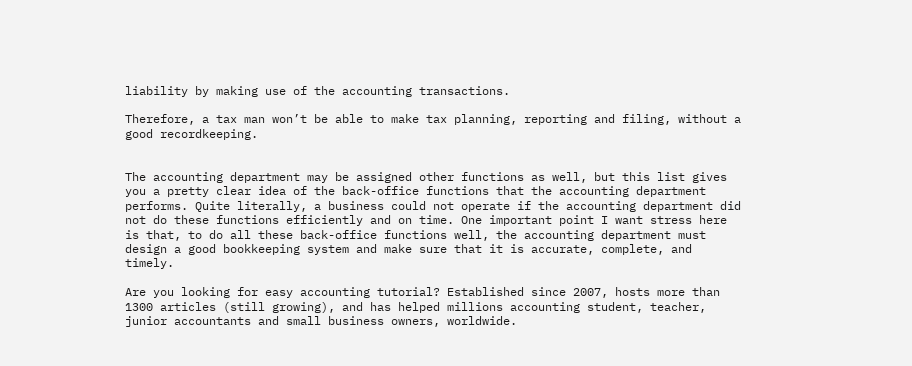liability by making use of the accounting transactions.

Therefore, a tax man won’t be able to make tax planning, reporting and filing, without a good recordkeeping.


The accounting department may be assigned other functions as well, but this list gives you a pretty clear idea of the back-office functions that the accounting department performs. Quite literally, a business could not operate if the accounting department did not do these functions efficiently and on time. One important point I want stress here is that, to do all these back-office functions well, the accounting department must design a good bookkeeping system and make sure that it is accurate, complete, and timely.

Are you looking for easy accounting tutorial? Established since 2007, hosts more than 1300 articles (still growing), and has helped millions accounting student, teacher, junior accountants and small business owners, worldwide.